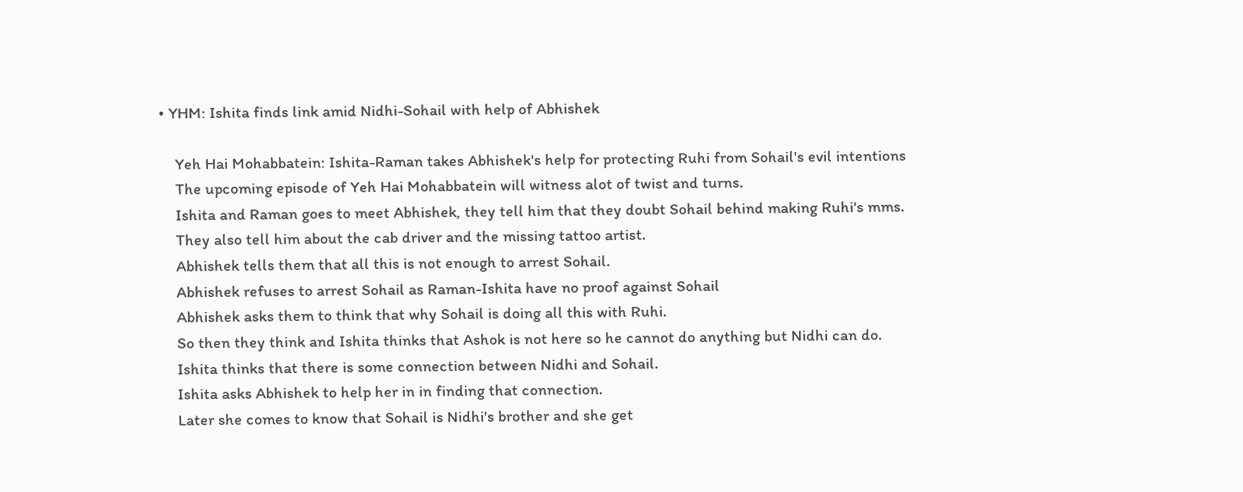• YHM: Ishita finds link amid Nidhi-Sohail with help of Abhishek

    Yeh Hai Mohabbatein: Ishita-Raman takes Abhishek's help for protecting Ruhi from Sohail's evil intentions
    The upcoming episode of Yeh Hai Mohabbatein will witness alot of twist and turns.
    Ishita and Raman goes to meet Abhishek, they tell him that they doubt Sohail behind making Ruhi's mms.
    They also tell him about the cab driver and the missing tattoo artist.
    Abhishek tells them that all this is not enough to arrest Sohail.
    Abhishek refuses to arrest Sohail as Raman-Ishita have no proof against Sohail
    Abhishek asks them to think that why Sohail is doing all this with Ruhi.
    So then they think and Ishita thinks that Ashok is not here so he cannot do anything but Nidhi can do.
    Ishita thinks that there is some connection between Nidhi and Sohail.
    Ishita asks Abhishek to help her in in finding that connection.
    Later she comes to know that Sohail is Nidhi's brother and she get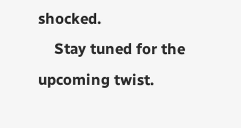shocked.
    Stay tuned for the upcoming twist.